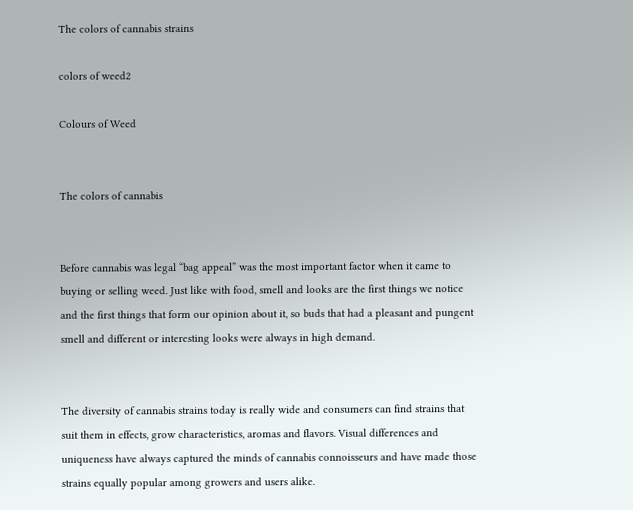The colors of cannabis strains

colors of weed2

Colours of Weed


The colors of cannabis


Before cannabis was legal “bag appeal” was the most important factor when it came to buying or selling weed. Just like with food, smell and looks are the first things we notice and the first things that form our opinion about it, so buds that had a pleasant and pungent smell and different or interesting looks were always in high demand.


The diversity of cannabis strains today is really wide and consumers can find strains that suit them in effects, grow characteristics, aromas and flavors. Visual differences and uniqueness have always captured the minds of cannabis connoisseurs and have made those strains equally popular among growers and users alike.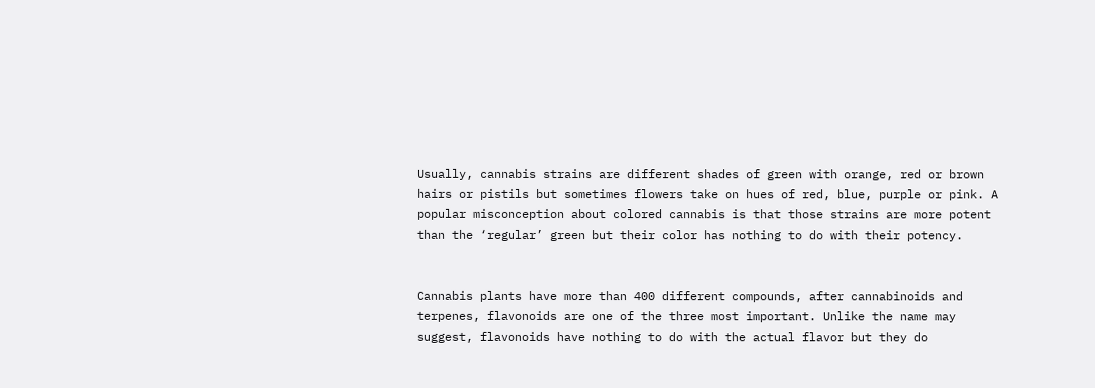Usually, cannabis strains are different shades of green with orange, red or brown hairs or pistils but sometimes flowers take on hues of red, blue, purple or pink. A popular misconception about colored cannabis is that those strains are more potent than the ‘regular’ green but their color has nothing to do with their potency.


Cannabis plants have more than 400 different compounds, after cannabinoids and terpenes, flavonoids are one of the three most important. Unlike the name may suggest, flavonoids have nothing to do with the actual flavor but they do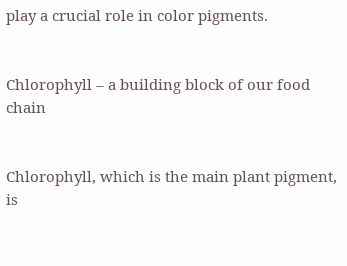play a crucial role in color pigments.


Chlorophyll – a building block of our food chain


Chlorophyll, which is the main plant pigment, is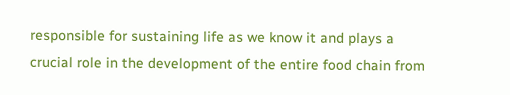responsible for sustaining life as we know it and plays a crucial role in the development of the entire food chain from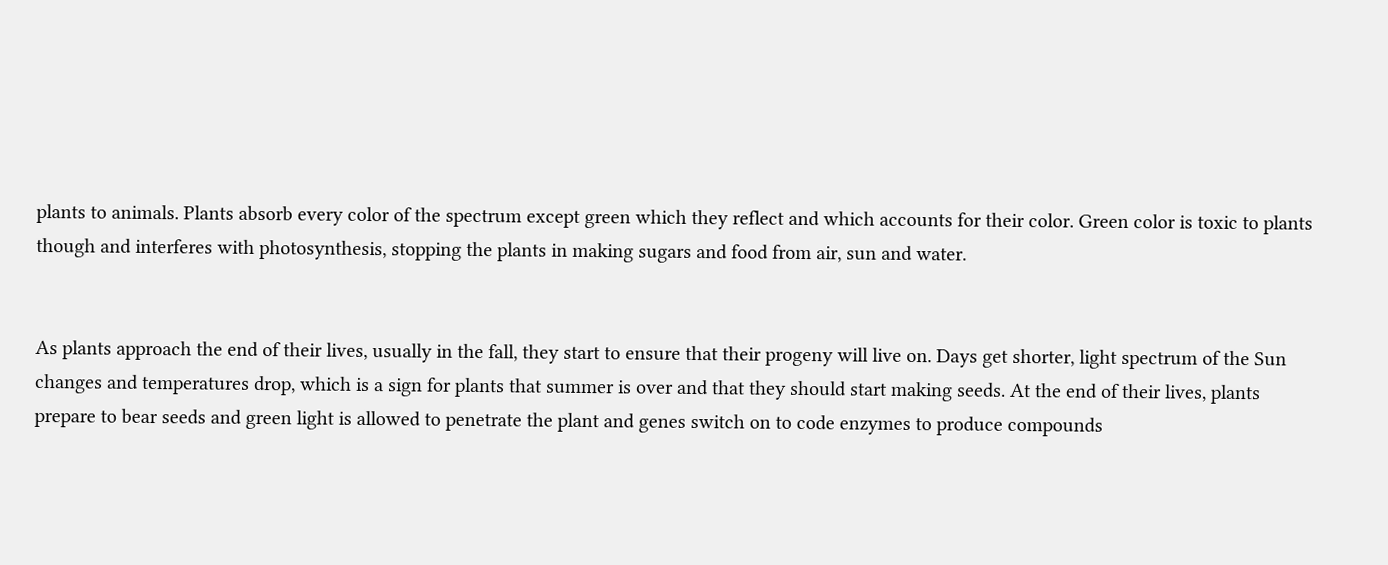plants to animals. Plants absorb every color of the spectrum except green which they reflect and which accounts for their color. Green color is toxic to plants though and interferes with photosynthesis, stopping the plants in making sugars and food from air, sun and water.


As plants approach the end of their lives, usually in the fall, they start to ensure that their progeny will live on. Days get shorter, light spectrum of the Sun changes and temperatures drop, which is a sign for plants that summer is over and that they should start making seeds. At the end of their lives, plants prepare to bear seeds and green light is allowed to penetrate the plant and genes switch on to code enzymes to produce compounds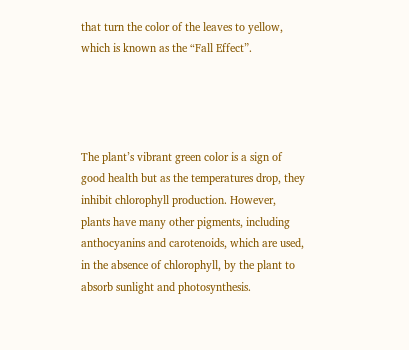that turn the color of the leaves to yellow, which is known as the “Fall Effect”.




The plant’s vibrant green color is a sign of good health but as the temperatures drop, they inhibit chlorophyll production. However, plants have many other pigments, including anthocyanins and carotenoids, which are used, in the absence of chlorophyll, by the plant to absorb sunlight and photosynthesis.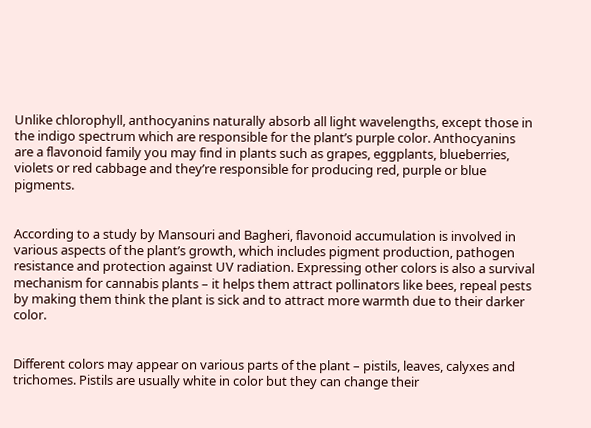Unlike chlorophyll, anthocyanins naturally absorb all light wavelengths, except those in the indigo spectrum which are responsible for the plant’s purple color. Anthocyanins are a flavonoid family you may find in plants such as grapes, eggplants, blueberries, violets or red cabbage and they’re responsible for producing red, purple or blue pigments.


According to a study by Mansouri and Bagheri, flavonoid accumulation is involved in various aspects of the plant’s growth, which includes pigment production, pathogen resistance and protection against UV radiation. Expressing other colors is also a survival mechanism for cannabis plants – it helps them attract pollinators like bees, repeal pests by making them think the plant is sick and to attract more warmth due to their darker color.


Different colors may appear on various parts of the plant – pistils, leaves, calyxes and trichomes. Pistils are usually white in color but they can change their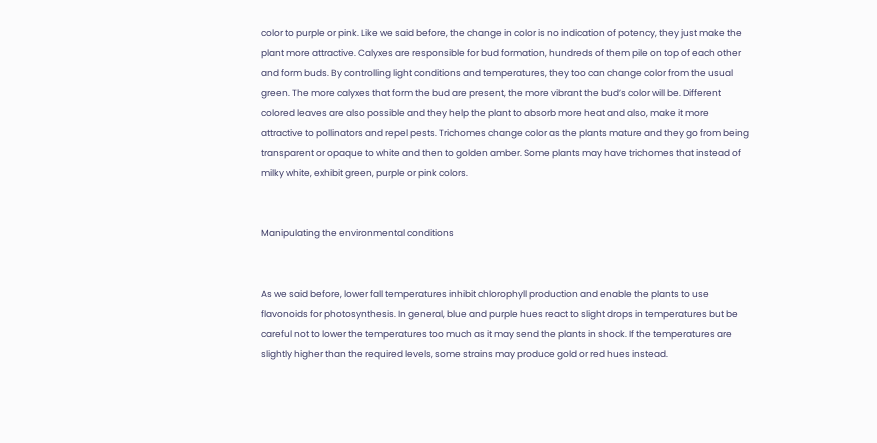color to purple or pink. Like we said before, the change in color is no indication of potency, they just make the plant more attractive. Calyxes are responsible for bud formation, hundreds of them pile on top of each other and form buds. By controlling light conditions and temperatures, they too can change color from the usual green. The more calyxes that form the bud are present, the more vibrant the bud’s color will be. Different colored leaves are also possible and they help the plant to absorb more heat and also, make it more attractive to pollinators and repel pests. Trichomes change color as the plants mature and they go from being transparent or opaque to white and then to golden amber. Some plants may have trichomes that instead of milky white, exhibit green, purple or pink colors.


Manipulating the environmental conditions


As we said before, lower fall temperatures inhibit chlorophyll production and enable the plants to use flavonoids for photosynthesis. In general, blue and purple hues react to slight drops in temperatures but be careful not to lower the temperatures too much as it may send the plants in shock. If the temperatures are slightly higher than the required levels, some strains may produce gold or red hues instead.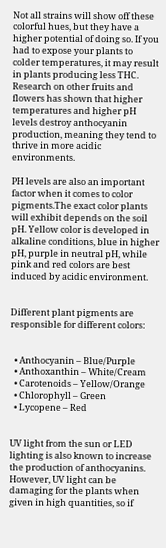Not all strains will show off these colorful hues, but they have a higher potential of doing so. If you had to expose your plants to colder temperatures, it may result in plants producing less THC. Research on other fruits and flowers has shown that higher temperatures and higher pH levels destroy anthocyanin production, meaning they tend to thrive in more acidic environments.

PH levels are also an important factor when it comes to color pigments.The exact color plants will exhibit depends on the soil pH. Yellow color is developed in alkaline conditions, blue in higher pH, purple in neutral pH, while pink and red colors are best induced by acidic environment.


Different plant pigments are responsible for different colors:


  • Anthocyanin – Blue/Purple
  • Anthoxanthin – White/Cream
  • Carotenoids – Yellow/Orange
  • Chlorophyll – Green
  • Lycopene – Red


UV light from the sun or LED lighting is also known to increase the production of anthocyanins. However, UV light can be damaging for the plants when given in high quantities, so if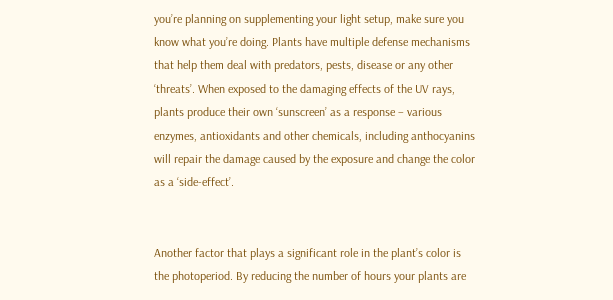you’re planning on supplementing your light setup, make sure you know what you’re doing. Plants have multiple defense mechanisms that help them deal with predators, pests, disease or any other ‘threats’. When exposed to the damaging effects of the UV rays, plants produce their own ‘sunscreen’ as a response – various enzymes, antioxidants and other chemicals, including anthocyanins will repair the damage caused by the exposure and change the color as a ‘side-effect’.


Another factor that plays a significant role in the plant’s color is the photoperiod. By reducing the number of hours your plants are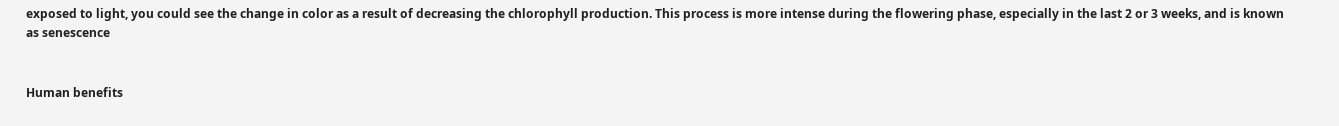exposed to light, you could see the change in color as a result of decreasing the chlorophyll production. This process is more intense during the flowering phase, especially in the last 2 or 3 weeks, and is known as senescence


Human benefits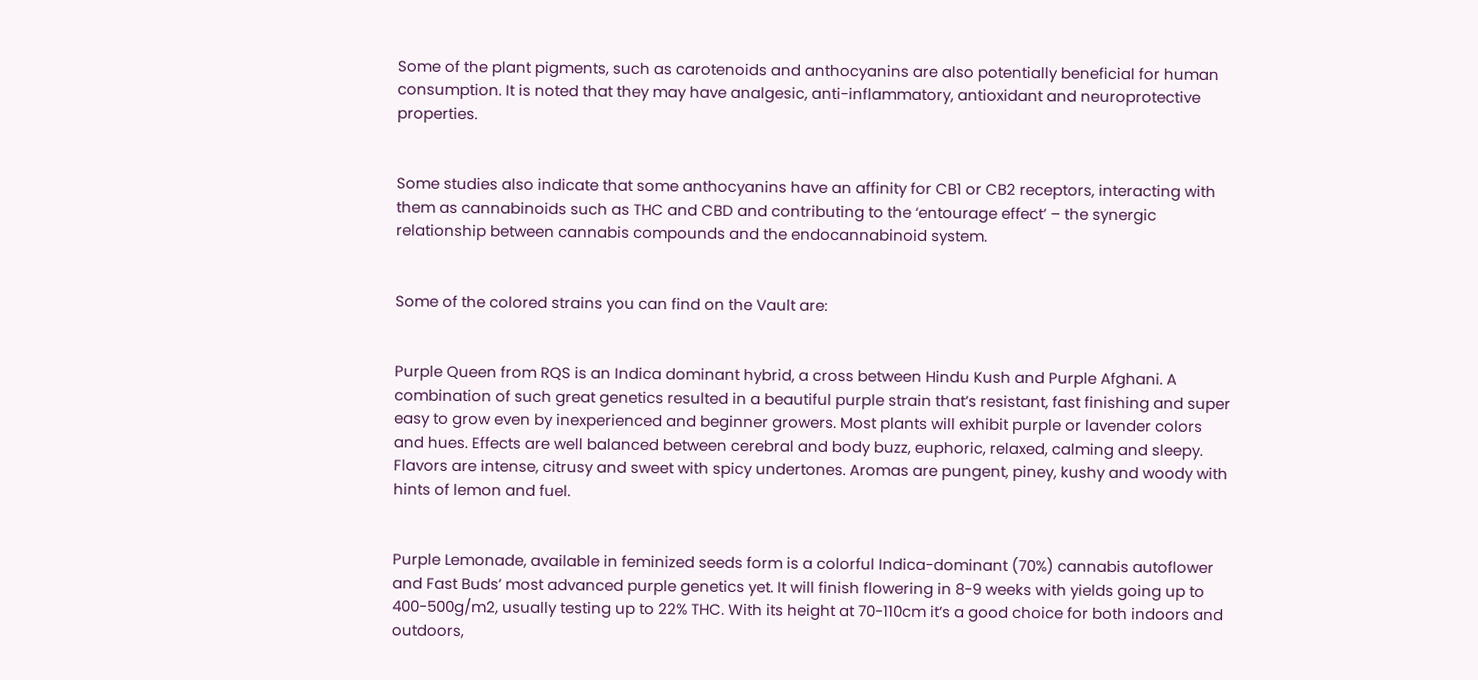Some of the plant pigments, such as carotenoids and anthocyanins are also potentially beneficial for human consumption. It is noted that they may have analgesic, anti-inflammatory, antioxidant and neuroprotective properties.


Some studies also indicate that some anthocyanins have an affinity for CB1 or CB2 receptors, interacting with them as cannabinoids such as THC and CBD and contributing to the ‘entourage effect’ – the synergic relationship between cannabis compounds and the endocannabinoid system.


Some of the colored strains you can find on the Vault are:


Purple Queen from RQS is an Indica dominant hybrid, a cross between Hindu Kush and Purple Afghani. A combination of such great genetics resulted in a beautiful purple strain that’s resistant, fast finishing and super easy to grow even by inexperienced and beginner growers. Most plants will exhibit purple or lavender colors and hues. Effects are well balanced between cerebral and body buzz, euphoric, relaxed, calming and sleepy. Flavors are intense, citrusy and sweet with spicy undertones. Aromas are pungent, piney, kushy and woody with hints of lemon and fuel.


Purple Lemonade, available in feminized seeds form is a colorful Indica-dominant (70%) cannabis autoflower and Fast Buds’ most advanced purple genetics yet. It will finish flowering in 8-9 weeks with yields going up to 400-500g/m2, usually testing up to 22% THC. With its height at 70-110cm it’s a good choice for both indoors and outdoors,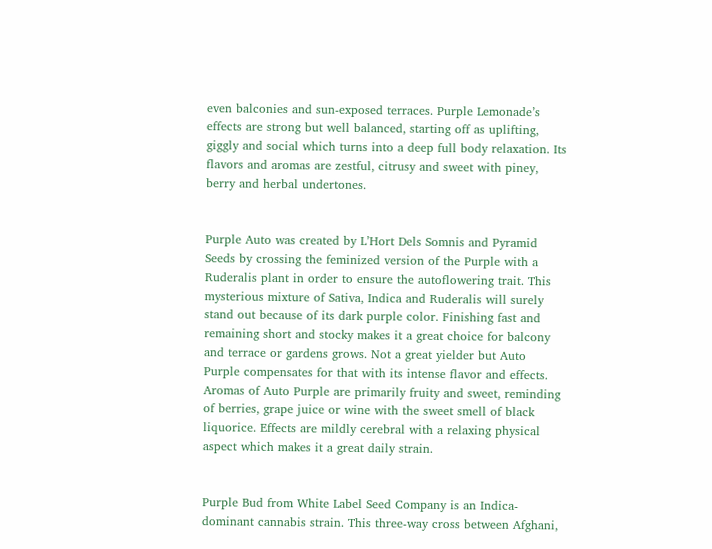even balconies and sun-exposed terraces. Purple Lemonade’s effects are strong but well balanced, starting off as uplifting, giggly and social which turns into a deep full body relaxation. Its flavors and aromas are zestful, citrusy and sweet with piney, berry and herbal undertones.


Purple Auto was created by L’Hort Dels Somnis and Pyramid Seeds by crossing the feminized version of the Purple with a Ruderalis plant in order to ensure the autoflowering trait. This mysterious mixture of Sativa, Indica and Ruderalis will surely stand out because of its dark purple color. Finishing fast and remaining short and stocky makes it a great choice for balcony and terrace or gardens grows. Not a great yielder but Auto Purple compensates for that with its intense flavor and effects. Aromas of Auto Purple are primarily fruity and sweet, reminding of berries, grape juice or wine with the sweet smell of black liquorice. Effects are mildly cerebral with a relaxing physical aspect which makes it a great daily strain.


Purple Bud from White Label Seed Company is an Indica-dominant cannabis strain. This three-way cross between Afghani,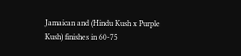Jamaican and (Hindu Kush x Purple Kush) finishes in 60-75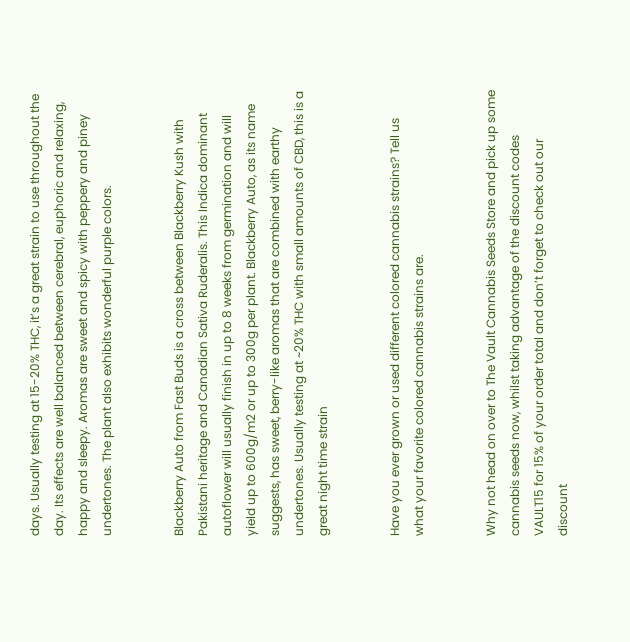days. Usually testing at 15-20% THC, it’s a great strain to use throughout the day. Its effects are well balanced between cerebral, euphoric and relaxing, happy and sleepy. Aromas are sweet and spicy with peppery and piney undertones. The plant also exhibits wonderful purple colors.


Blackberry Auto from Fast Buds is a cross between Blackberry Kush with Pakistani heritage and Canadian Sativa Ruderalis. This Indica dominant autoflower will usually finish in up to 8 weeks from germination and will yield up to 600g/m2 or up to 300g per plant. Blackberry Auto, as its name suggests, has sweet, berry-like aromas that are combined with earthy undertones. Usually testing at ~20% THC with small amounts of CBD, this is a great night time strain


Have you ever grown or used different colored cannabis strains? Tell us what your favorite colored cannabis strains are.


Why not head on over to The Vault Cannabis Seeds Store and pick up some cannabis seeds now, whilst taking advantage of the discount codes VAULT15 for 15% of your order total and don’t forget to check out our discount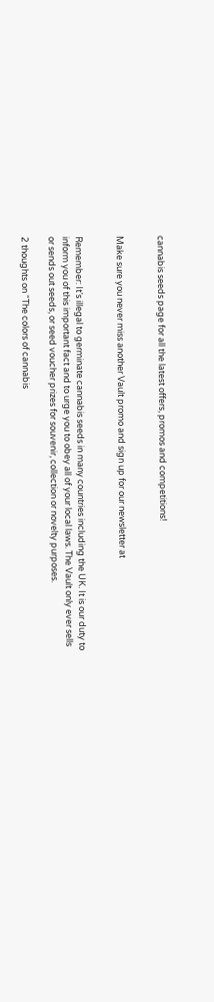cannabis seeds page for all the latest offers, promos and competitions!


Make sure you never miss another Vault promo and sign up for our newsletter at


Remember: It’s illegal to germinate cannabis seeds in many countries including the UK. It is our duty to inform you of this important fact and to urge you to obey all of your local laws. The Vault only ever sells or sends out seeds, or seed voucher prizes for souvenir, collection or novelty purposes.

2 thoughts on “The colors of cannabis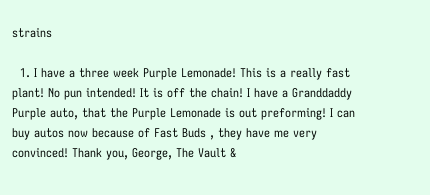strains

  1. I have a three week Purple Lemonade! This is a really fast plant! No pun intended! It is off the chain! I have a Granddaddy Purple auto, that the Purple Lemonade is out preforming! I can buy autos now because of Fast Buds , they have me very convinced! Thank you, George, The Vault &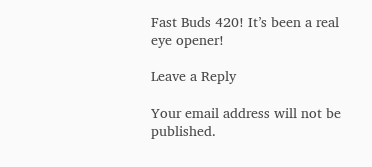Fast Buds 420! It’s been a real eye opener!

Leave a Reply

Your email address will not be published.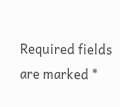Required fields are marked *